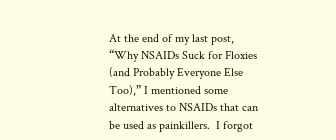At the end of my last post, “Why NSAIDs Suck for Floxies (and Probably Everyone Else Too),” I mentioned some alternatives to NSAIDs that can be used as painkillers.  I forgot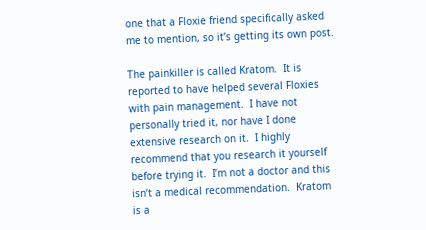one that a Floxie friend specifically asked me to mention, so it’s getting its own post.

The painkiller is called Kratom.  It is reported to have helped several Floxies with pain management.  I have not personally tried it, nor have I done extensive research on it.  I highly recommend that you research it yourself before trying it.  I’m not a doctor and this isn’t a medical recommendation.  Kratom is a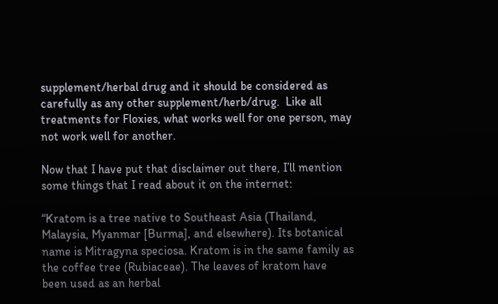supplement/herbal drug and it should be considered as carefully as any other supplement/herb/drug.  Like all treatments for Floxies, what works well for one person, may not work well for another.

Now that I have put that disclaimer out there, I’ll mention some things that I read about it on the internet:

“Kratom is a tree native to Southeast Asia (Thailand, Malaysia, Myanmar [Burma], and elsewhere). Its botanical name is Mitragyna speciosa. Kratom is in the same family as the coffee tree (Rubiaceae). The leaves of kratom have been used as an herbal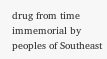drug from time immemorial by peoples of Southeast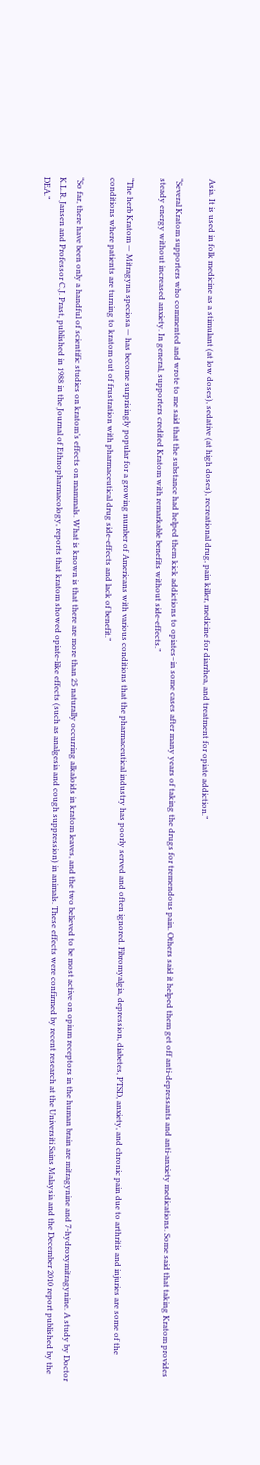Asia. It is used in folk medicine as a stimulant (at low doses), sedative (at high doses), recreational drug, pain killer, medicine for diarrhea, and treatment for opiate addiction.”

“Several Kratom supporters who commented and wrote to me said that the substance had helped them kick addictions to opiates–in some cases after many years of taking the drugs for tremendous pain. Others said it helped them get off anti-depressants and anti-anxiety medications. Some said that taking Kratom provides steady energy without increased anxiety. In general, supporters credited Kratom with remarkable benefits without side-effects.”

“The herb Kratom — Mitragyna speciosa — has become surprisingly popular for a growing number of Americans with various conditions that the pharmaceutical industry has poorly served and often ignored. Fibromyalgia, depression, diabetes, PTSD, anxiety, and chronic pain due to arthritis and injuries are some of the conditions where patients are turning to kratom out of frustration with pharmaceutical drug side-effects and lack of benefit.”

“So far, there have been only a handful of scientific studies on kratom’s effects on mammals. What is known is that there are more than 25 naturally occurring alkaloids in kratom leaves, and the two believed to be most active on opium receptors in the human brain are mitragynine and 7-hydroxymitragynine. A study by Doctor K.L.R. Jansen and Professor C.J. Prast, published in 1988 in the Journal of Ethnopharmacology, reports that kratom showed opiate-like effects (such as analgesia and cough suppression) in animals. These effects were confirmed by recent research at the Universiti Sains Malaysia and the December 2010 report published by the DEA.”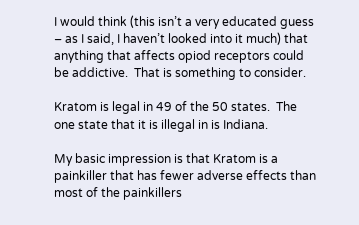I would think (this isn’t a very educated guess – as I said, I haven’t looked into it much) that anything that affects opiod receptors could be addictive.  That is something to consider.

Kratom is legal in 49 of the 50 states.  The one state that it is illegal in is Indiana.

My basic impression is that Kratom is a painkiller that has fewer adverse effects than most of the painkillers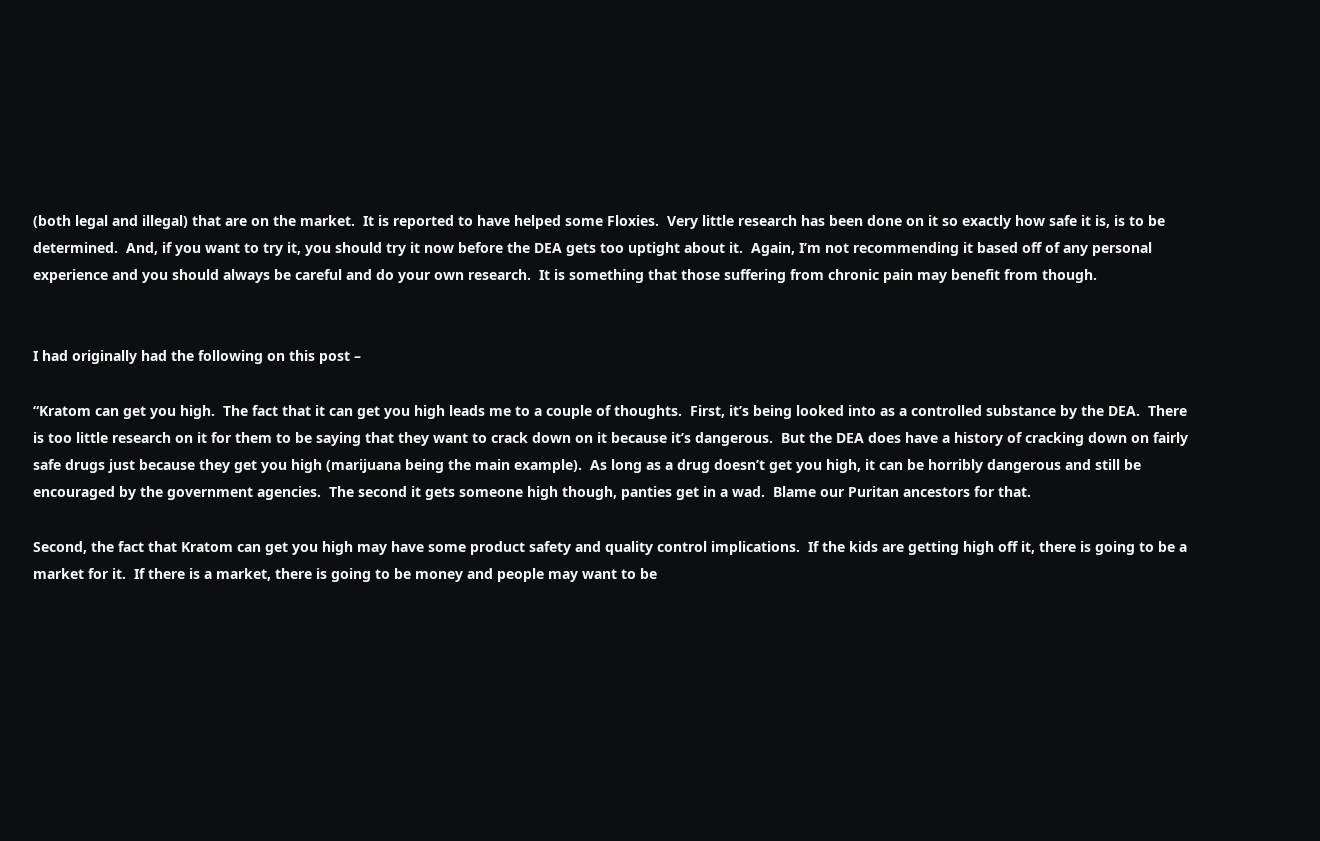(both legal and illegal) that are on the market.  It is reported to have helped some Floxies.  Very little research has been done on it so exactly how safe it is, is to be determined.  And, if you want to try it, you should try it now before the DEA gets too uptight about it.  Again, I’m not recommending it based off of any personal experience and you should always be careful and do your own research.  It is something that those suffering from chronic pain may benefit from though.


I had originally had the following on this post –

“Kratom can get you high.  The fact that it can get you high leads me to a couple of thoughts.  First, it’s being looked into as a controlled substance by the DEA.  There is too little research on it for them to be saying that they want to crack down on it because it’s dangerous.  But the DEA does have a history of cracking down on fairly safe drugs just because they get you high (marijuana being the main example).  As long as a drug doesn’t get you high, it can be horribly dangerous and still be encouraged by the government agencies.  The second it gets someone high though, panties get in a wad.  Blame our Puritan ancestors for that.

Second, the fact that Kratom can get you high may have some product safety and quality control implications.  If the kids are getting high off it, there is going to be a market for it.  If there is a market, there is going to be money and people may want to be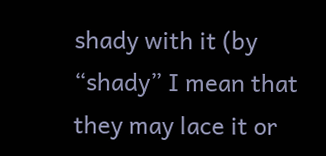shady with it (by “shady” I mean that they may lace it or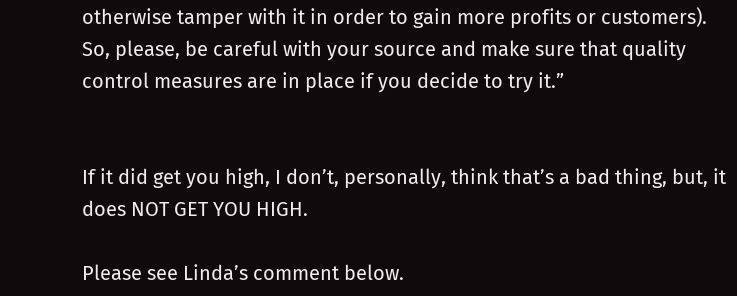otherwise tamper with it in order to gain more profits or customers).  So, please, be careful with your source and make sure that quality control measures are in place if you decide to try it.”


If it did get you high, I don’t, personally, think that’s a bad thing, but, it does NOT GET YOU HIGH.

Please see Linda’s comment below.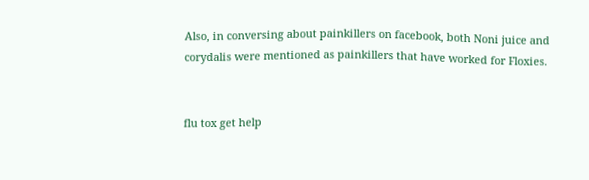Also, in conversing about painkillers on facebook, both Noni juice and corydalis were mentioned as painkillers that have worked for Floxies.


flu tox get help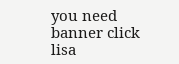you need banner click lisa